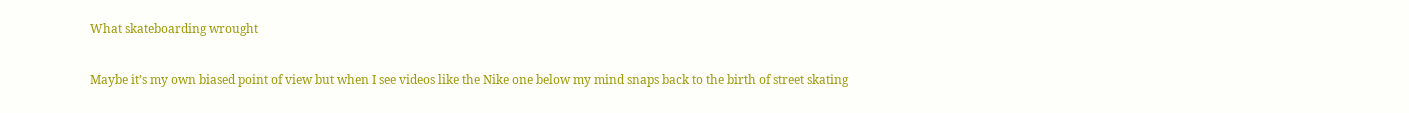What skateboarding wrought

Maybe it’s my own biased point of view but when I see videos like the Nike one below my mind snaps back to the birth of street skating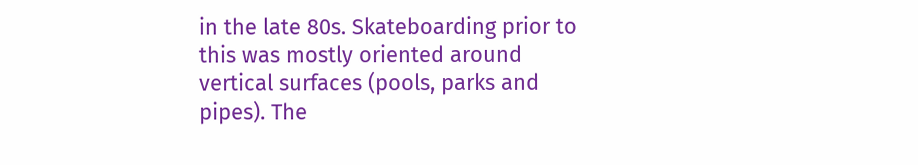in the late 80s. Skateboarding prior to this was mostly oriented around vertical surfaces (pools, parks and pipes). The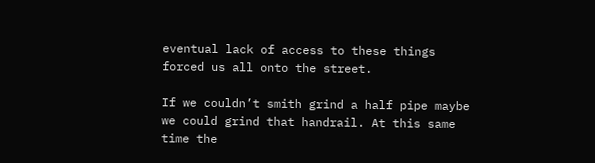eventual lack of access to these things forced us all onto the street.

If we couldn’t smith grind a half pipe maybe we could grind that handrail. At this same time the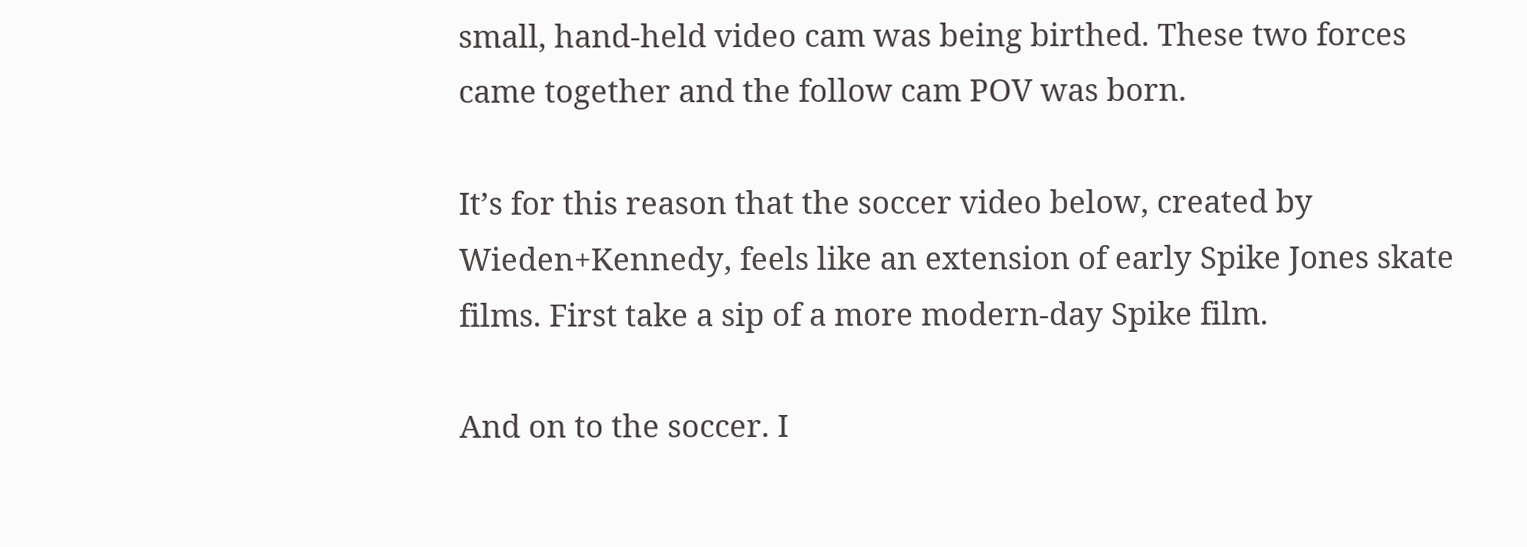small, hand-held video cam was being birthed. These two forces came together and the follow cam POV was born.

It’s for this reason that the soccer video below, created by Wieden+Kennedy, feels like an extension of early Spike Jones skate films. First take a sip of a more modern-day Spike film.

And on to the soccer. I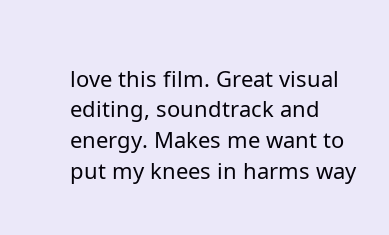love this film. Great visual editing, soundtrack and energy. Makes me want to put my knees in harms way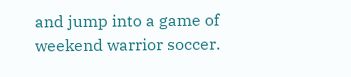and jump into a game of weekend warrior soccer.